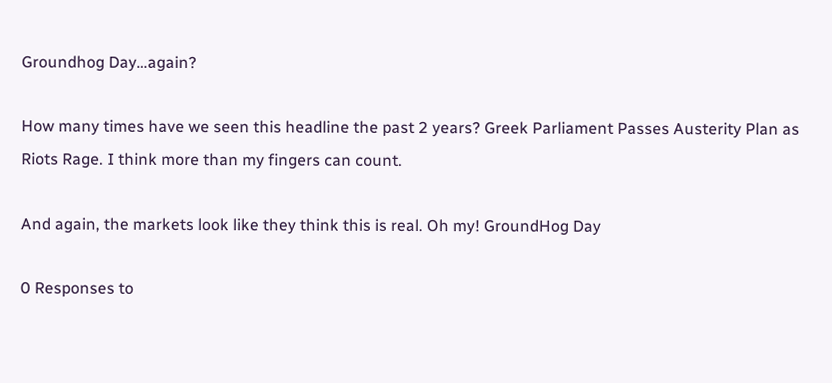Groundhog Day…again?

How many times have we seen this headline the past 2 years? Greek Parliament Passes Austerity Plan as Riots Rage. I think more than my fingers can count.

And again, the markets look like they think this is real. Oh my! GroundHog Day

0 Responses to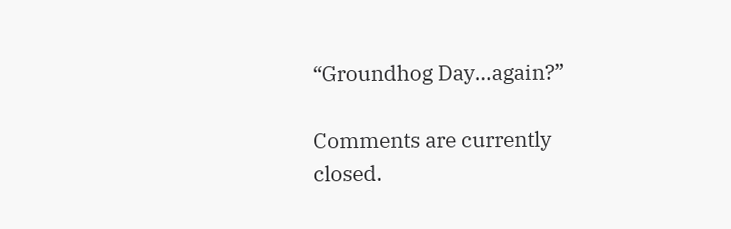“Groundhog Day…again?”

Comments are currently closed.